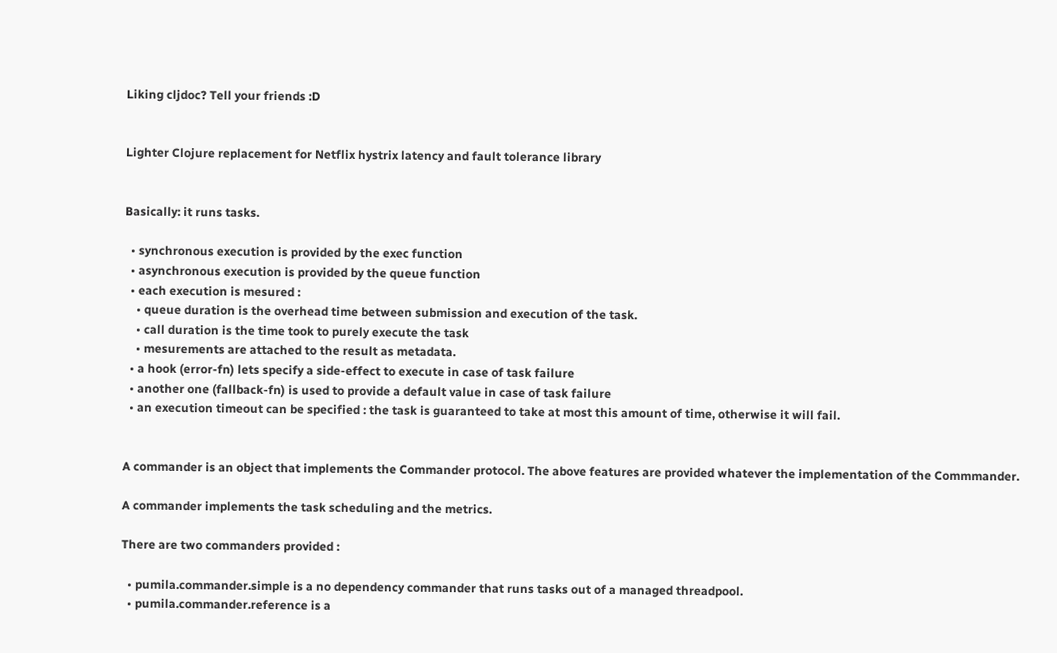Liking cljdoc? Tell your friends :D


Lighter Clojure replacement for Netflix hystrix latency and fault tolerance library


Basically: it runs tasks.

  • synchronous execution is provided by the exec function
  • asynchronous execution is provided by the queue function
  • each execution is mesured :
    • queue duration is the overhead time between submission and execution of the task.
    • call duration is the time took to purely execute the task
    • mesurements are attached to the result as metadata.
  • a hook (error-fn) lets specify a side-effect to execute in case of task failure
  • another one (fallback-fn) is used to provide a default value in case of task failure
  • an execution timeout can be specified : the task is guaranteed to take at most this amount of time, otherwise it will fail.


A commander is an object that implements the Commander protocol. The above features are provided whatever the implementation of the Commmander.

A commander implements the task scheduling and the metrics.

There are two commanders provided :

  • pumila.commander.simple is a no dependency commander that runs tasks out of a managed threadpool.
  • pumila.commander.reference is a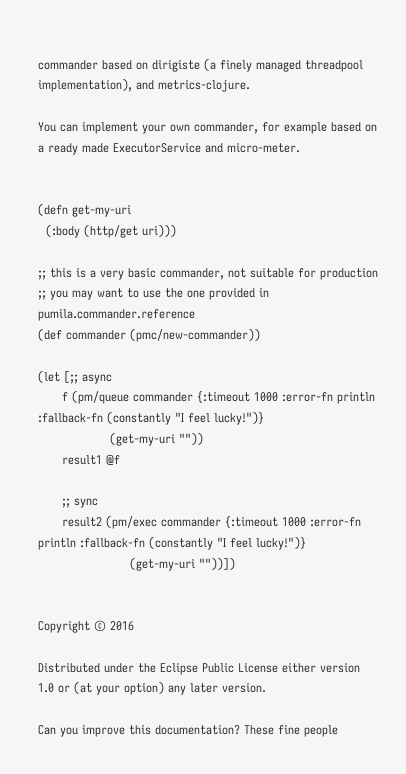commander based on dirigiste (a finely managed threadpool implementation), and metrics-clojure.

You can implement your own commander, for example based on a ready made ExecutorService and micro-meter.


(defn get-my-uri
  (:body (http/get uri)))

;; this is a very basic commander, not suitable for production
;; you may want to use the one provided in pumila.commander.reference
(def commander (pmc/new-commander))

(let [;; async
      f (pm/queue commander {:timeout 1000 :error-fn println :fallback-fn (constantly "I feel lucky!")}
                  (get-my-uri ""))
      result1 @f

      ;; sync
      result2 (pm/exec commander {:timeout 1000 :error-fn println :fallback-fn (constantly "I feel lucky!")}
                       (get-my-uri ""))])


Copyright © 2016

Distributed under the Eclipse Public License either version 1.0 or (at your option) any later version.

Can you improve this documentation? These fine people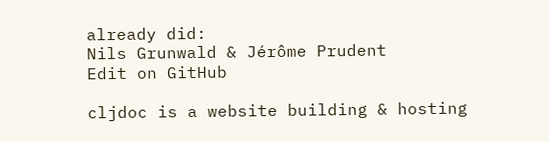already did:
Nils Grunwald & Jérôme Prudent
Edit on GitHub

cljdoc is a website building & hosting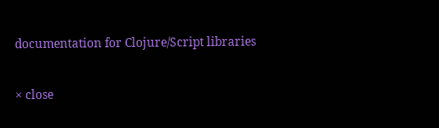documentation for Clojure/Script libraries

× close